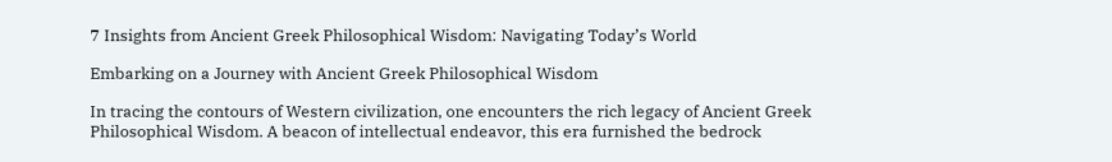7 Insights from Ancient Greek Philosophical Wisdom: Navigating Today’s World

Embarking on a Journey with Ancient Greek Philosophical Wisdom

In tracing the contours of Western civilization, one encounters the rich legacy of Ancient Greek Philosophical Wisdom. A beacon of intellectual endeavor, this era furnished the bedrock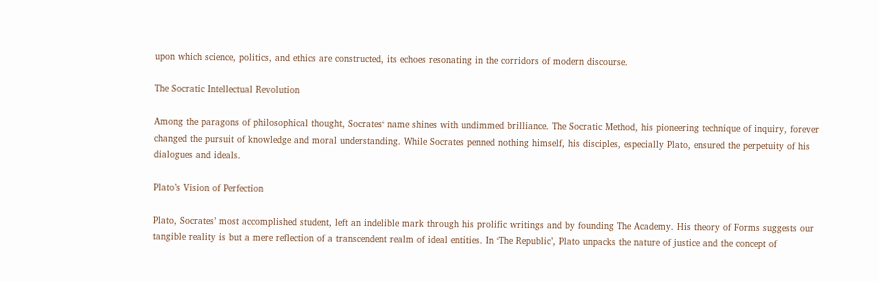upon which science, politics, and ethics are constructed, its echoes resonating in the corridors of modern discourse.

The Socratic Intellectual Revolution

Among the paragons of philosophical thought, Socrates‘ name shines with undimmed brilliance. The Socratic Method, his pioneering technique of inquiry, forever changed the pursuit of knowledge and moral understanding. While Socrates penned nothing himself, his disciples, especially Plato, ensured the perpetuity of his dialogues and ideals.

Plato’s Vision of Perfection

Plato, Socrates’ most accomplished student, left an indelible mark through his prolific writings and by founding The Academy. His theory of Forms suggests our tangible reality is but a mere reflection of a transcendent realm of ideal entities. In ‘The Republic’, Plato unpacks the nature of justice and the concept of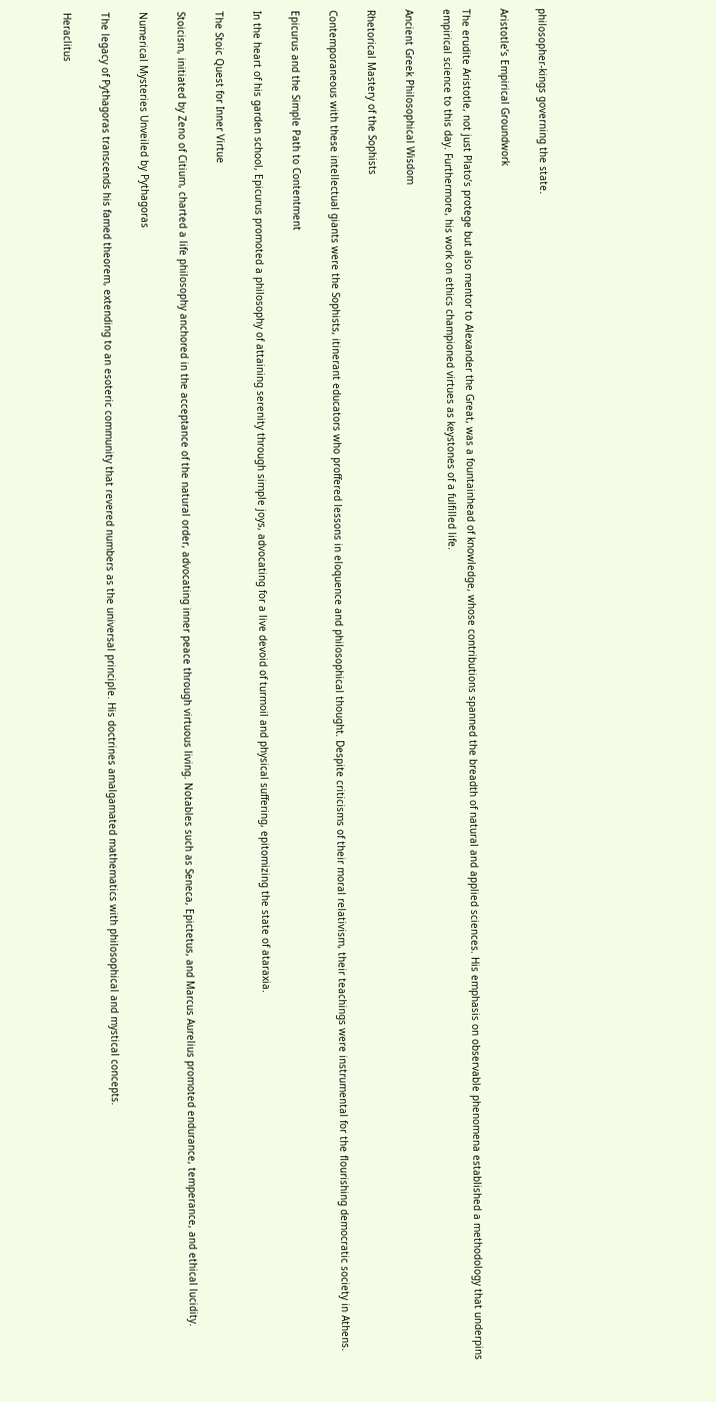philosopher-kings governing the state.

Aristotle’s Empirical Groundwork

The erudite Aristotle, not just Plato’s protege but also mentor to Alexander the Great, was a fountainhead of knowledge, whose contributions spanned the breadth of natural and applied sciences. His emphasis on observable phenomena established a methodology that underpins empirical science to this day. Furthermore, his work on ethics championed virtues as keystones of a fulfilled life.

Ancient Greek Philosophical Wisdom

Rhetorical Mastery of the Sophists

Contemporaneous with these intellectual giants were the Sophists, itinerant educators who proffered lessons in eloquence and philosophical thought. Despite criticisms of their moral relativism, their teachings were instrumental for the flourishing democratic society in Athens.

Epicurus and the Simple Path to Contentment

In the heart of his garden school, Epicurus promoted a philosophy of attaining serenity through simple joys, advocating for a live devoid of turmoil and physical suffering, epitomizing the state of ataraxia.

The Stoic Quest for Inner Virtue

Stoicism, initiated by Zeno of Citium, charted a life philosophy anchored in the acceptance of the natural order, advocating inner peace through virtuous living. Notables such as Seneca, Epictetus, and Marcus Aurelius promoted endurance, temperance, and ethical lucidity.

Numerical Mysteries Unveiled by Pythagoras

The legacy of Pythagoras transcends his famed theorem, extending to an esoteric community that revered numbers as the universal principle. His doctrines amalgamated mathematics with philosophical and mystical concepts.

Heraclitus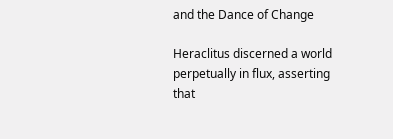and the Dance of Change

Heraclitus discerned a world perpetually in flux, asserting that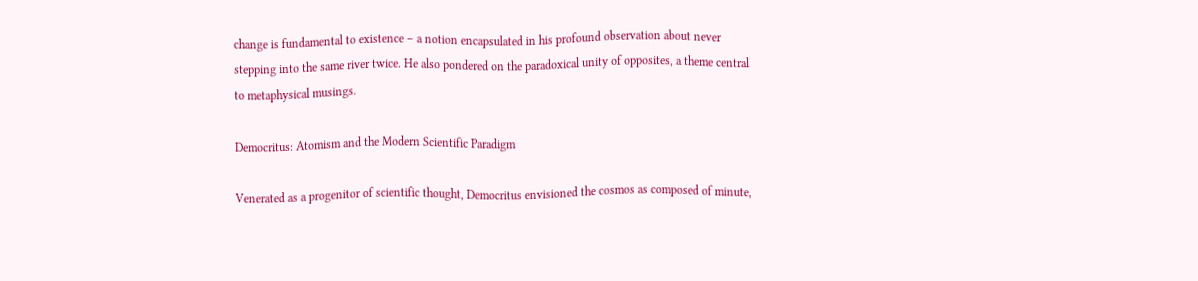change is fundamental to existence – a notion encapsulated in his profound observation about never stepping into the same river twice. He also pondered on the paradoxical unity of opposites, a theme central to metaphysical musings.

Democritus: Atomism and the Modern Scientific Paradigm

Venerated as a progenitor of scientific thought, Democritus envisioned the cosmos as composed of minute,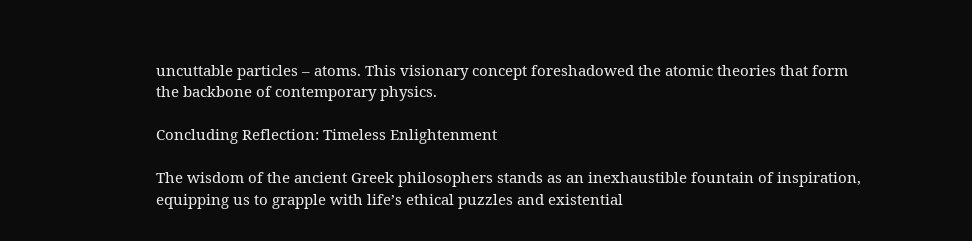uncuttable particles – atoms. This visionary concept foreshadowed the atomic theories that form the backbone of contemporary physics.

Concluding Reflection: Timeless Enlightenment

The wisdom of the ancient Greek philosophers stands as an inexhaustible fountain of inspiration, equipping us to grapple with life’s ethical puzzles and existential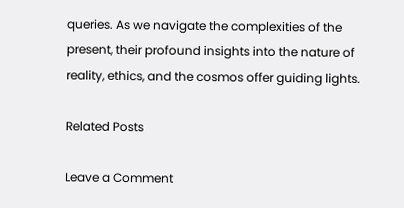queries. As we navigate the complexities of the present, their profound insights into the nature of reality, ethics, and the cosmos offer guiding lights.

Related Posts

Leave a Comment